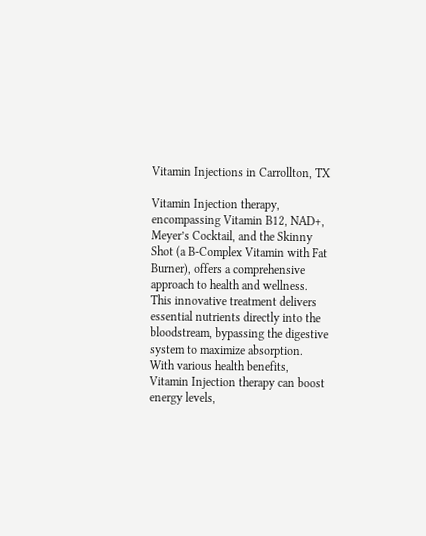Vitamin Injections in Carrollton, TX

Vitamin Injection therapy, encompassing Vitamin B12, NAD+, Meyer’s Cocktail, and the Skinny Shot (a B-Complex Vitamin with Fat Burner), offers a comprehensive approach to health and wellness. This innovative treatment delivers essential nutrients directly into the bloodstream, bypassing the digestive system to maximize absorption. With various health benefits, Vitamin Injection therapy can boost energy levels,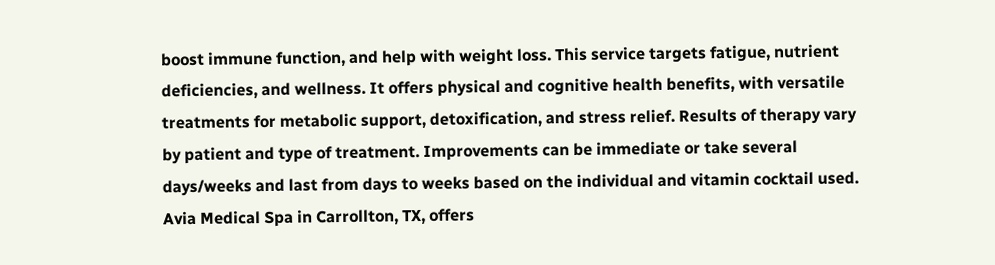boost immune function, and help with weight loss. This service targets fatigue, nutrient deficiencies, and wellness. It offers physical and cognitive health benefits, with versatile treatments for metabolic support, detoxification, and stress relief. Results of therapy vary by patient and type of treatment. Improvements can be immediate or take several days/weeks and last from days to weeks based on the individual and vitamin cocktail used. Avia Medical Spa in Carrollton, TX, offers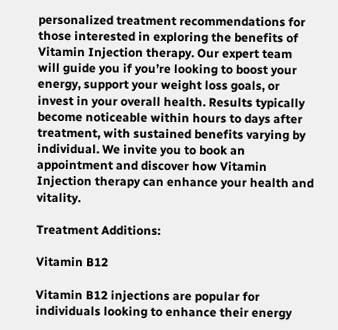personalized treatment recommendations for those interested in exploring the benefits of Vitamin Injection therapy. Our expert team will guide you if you’re looking to boost your energy, support your weight loss goals, or invest in your overall health. Results typically become noticeable within hours to days after treatment, with sustained benefits varying by individual. We invite you to book an appointment and discover how Vitamin Injection therapy can enhance your health and vitality.

Treatment Additions:

Vitamin B12

Vitamin B12 injections are popular for individuals looking to enhance their energy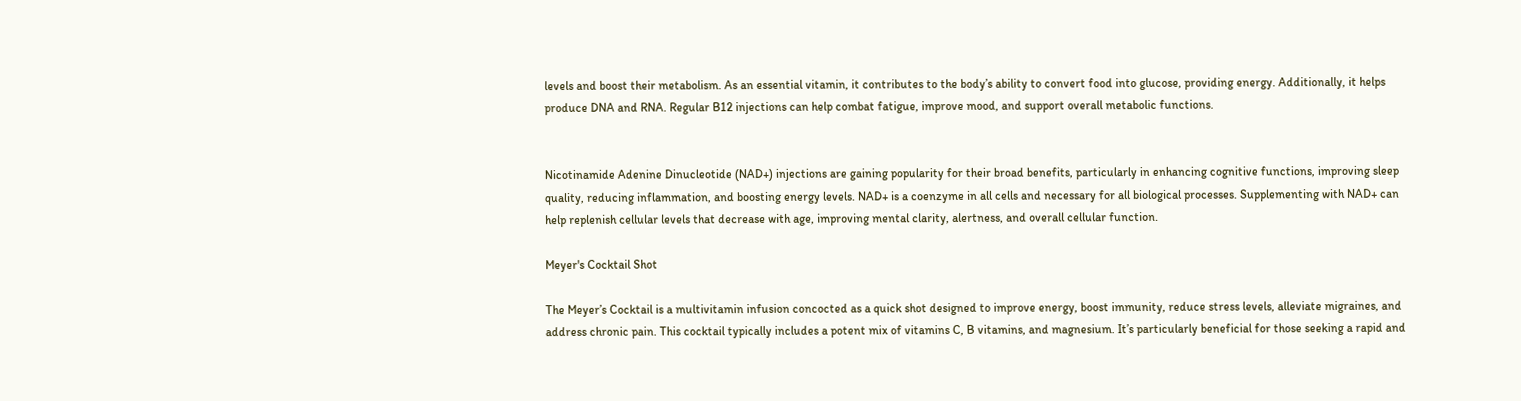levels and boost their metabolism. As an essential vitamin, it contributes to the body’s ability to convert food into glucose, providing energy. Additionally, it helps produce DNA and RNA. Regular B12 injections can help combat fatigue, improve mood, and support overall metabolic functions.


Nicotinamide Adenine Dinucleotide (NAD+) injections are gaining popularity for their broad benefits, particularly in enhancing cognitive functions, improving sleep quality, reducing inflammation, and boosting energy levels. NAD+ is a coenzyme in all cells and necessary for all biological processes. Supplementing with NAD+ can help replenish cellular levels that decrease with age, improving mental clarity, alertness, and overall cellular function.

Meyer's Cocktail Shot

The Meyer’s Cocktail is a multivitamin infusion concocted as a quick shot designed to improve energy, boost immunity, reduce stress levels, alleviate migraines, and address chronic pain. This cocktail typically includes a potent mix of vitamins C, B vitamins, and magnesium. It’s particularly beneficial for those seeking a rapid and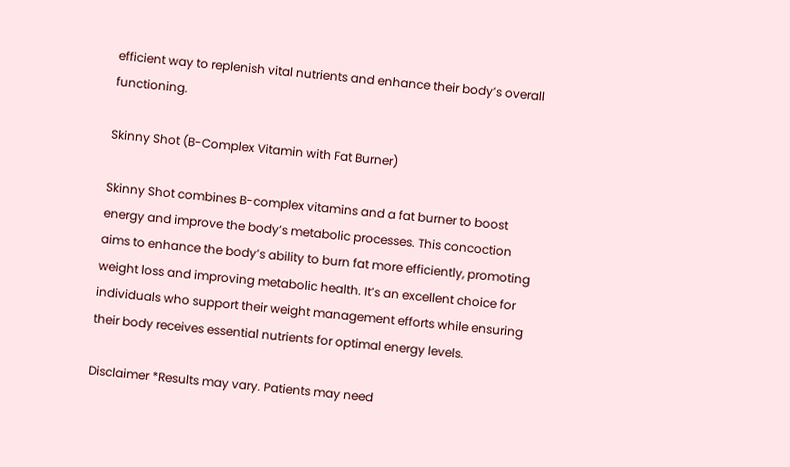efficient way to replenish vital nutrients and enhance their body’s overall functioning.

Skinny Shot (B-Complex Vitamin with Fat Burner)

Skinny Shot combines B-complex vitamins and a fat burner to boost energy and improve the body’s metabolic processes. This concoction aims to enhance the body’s ability to burn fat more efficiently, promoting weight loss and improving metabolic health. It’s an excellent choice for individuals who support their weight management efforts while ensuring their body receives essential nutrients for optimal energy levels.

Disclaimer *Results may vary. Patients may need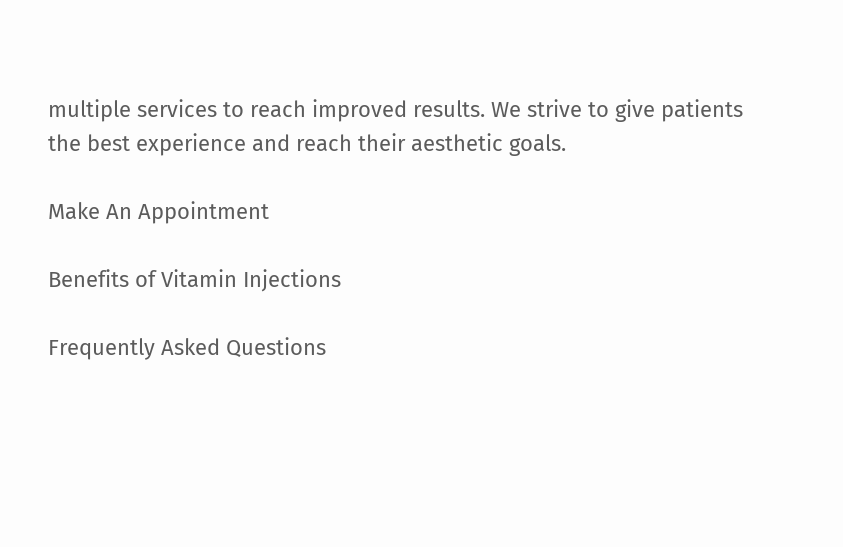multiple services to reach improved results. We strive to give patients the best experience and reach their aesthetic goals.

Make An Appointment

Benefits of Vitamin Injections

Frequently Asked Questions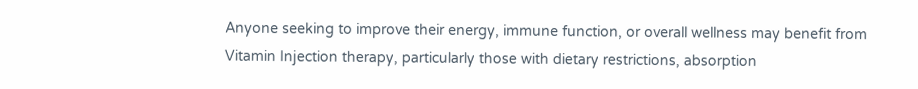Anyone seeking to improve their energy, immune function, or overall wellness may benefit from Vitamin Injection therapy, particularly those with dietary restrictions, absorption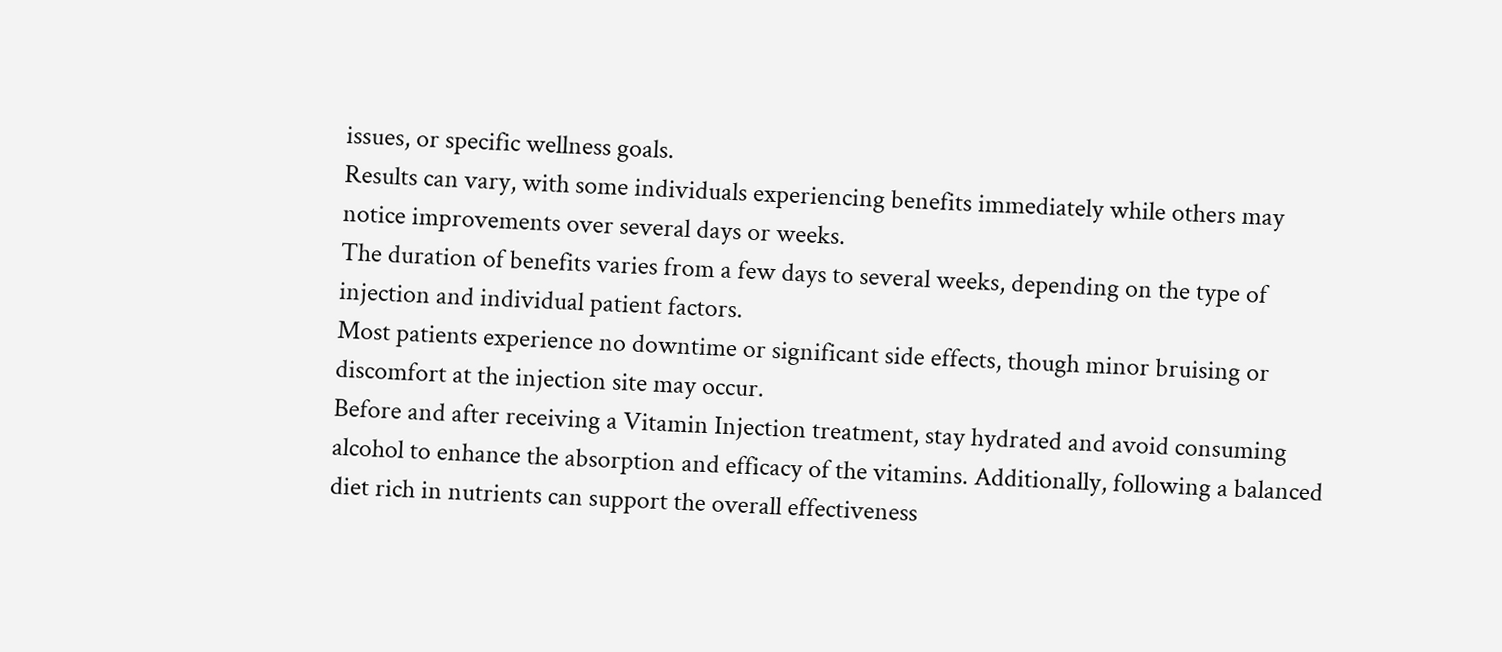issues, or specific wellness goals.
Results can vary, with some individuals experiencing benefits immediately while others may notice improvements over several days or weeks.
The duration of benefits varies from a few days to several weeks, depending on the type of injection and individual patient factors.
Most patients experience no downtime or significant side effects, though minor bruising or discomfort at the injection site may occur.
Before and after receiving a Vitamin Injection treatment, stay hydrated and avoid consuming alcohol to enhance the absorption and efficacy of the vitamins. Additionally, following a balanced diet rich in nutrients can support the overall effectiveness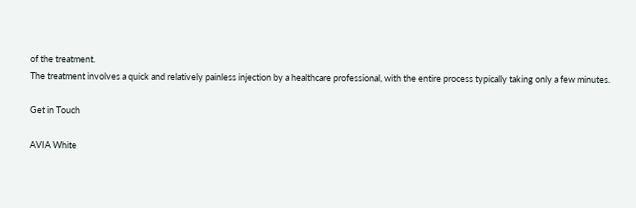of the treatment.
The treatment involves a quick and relatively painless injection by a healthcare professional, with the entire process typically taking only a few minutes.

Get in Touch

AVIA White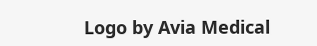Logo by Avia Medical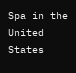Spa in the United States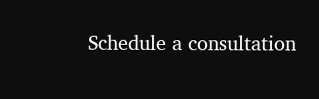Schedule a consultation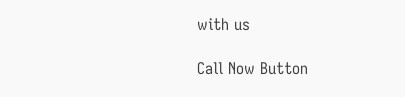with us

Call Now Button